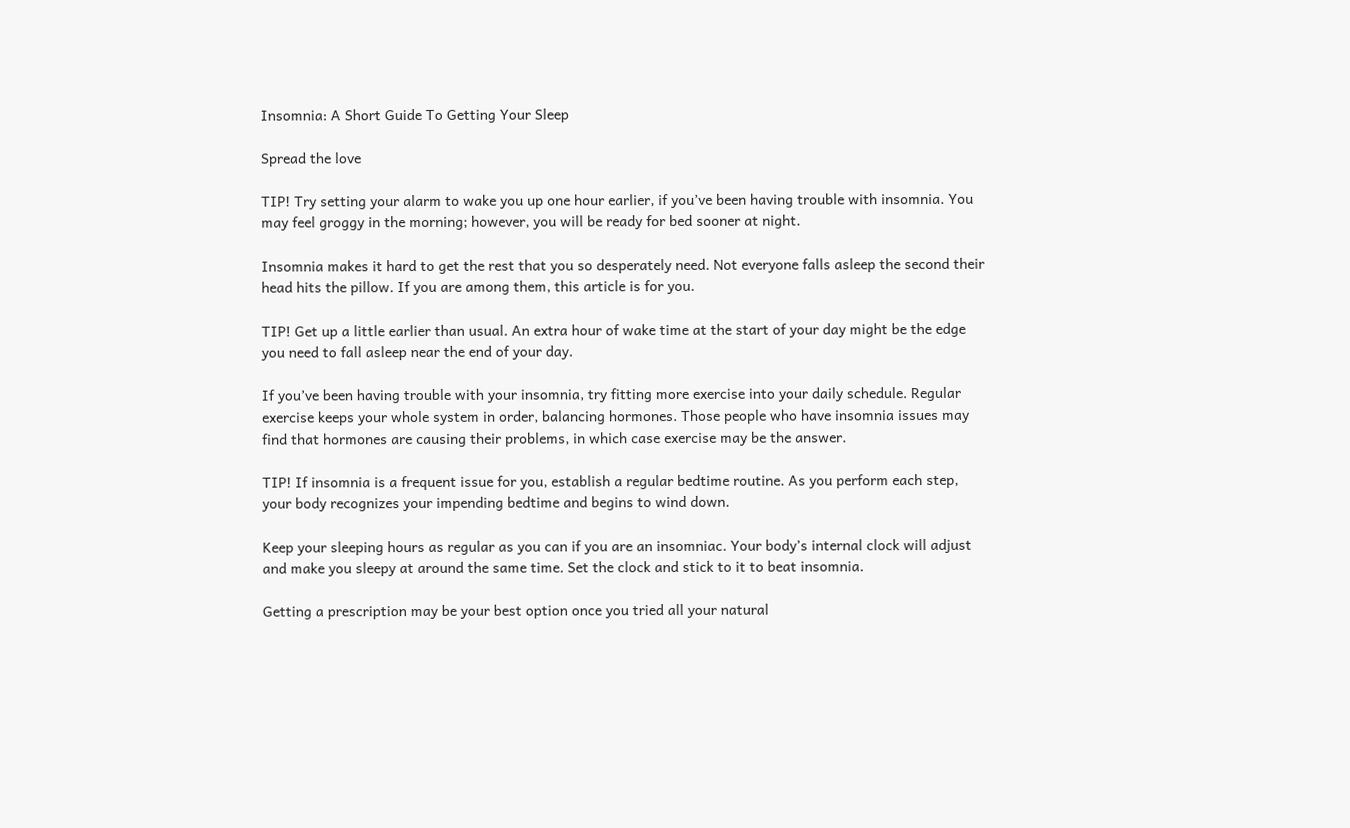Insomnia: A Short Guide To Getting Your Sleep

Spread the love

TIP! Try setting your alarm to wake you up one hour earlier, if you’ve been having trouble with insomnia. You may feel groggy in the morning; however, you will be ready for bed sooner at night.

Insomnia makes it hard to get the rest that you so desperately need. Not everyone falls asleep the second their head hits the pillow. If you are among them, this article is for you.

TIP! Get up a little earlier than usual. An extra hour of wake time at the start of your day might be the edge you need to fall asleep near the end of your day.

If you’ve been having trouble with your insomnia, try fitting more exercise into your daily schedule. Regular exercise keeps your whole system in order, balancing hormones. Those people who have insomnia issues may find that hormones are causing their problems, in which case exercise may be the answer.

TIP! If insomnia is a frequent issue for you, establish a regular bedtime routine. As you perform each step, your body recognizes your impending bedtime and begins to wind down.

Keep your sleeping hours as regular as you can if you are an insomniac. Your body’s internal clock will adjust and make you sleepy at around the same time. Set the clock and stick to it to beat insomnia.

Getting a prescription may be your best option once you tried all your natural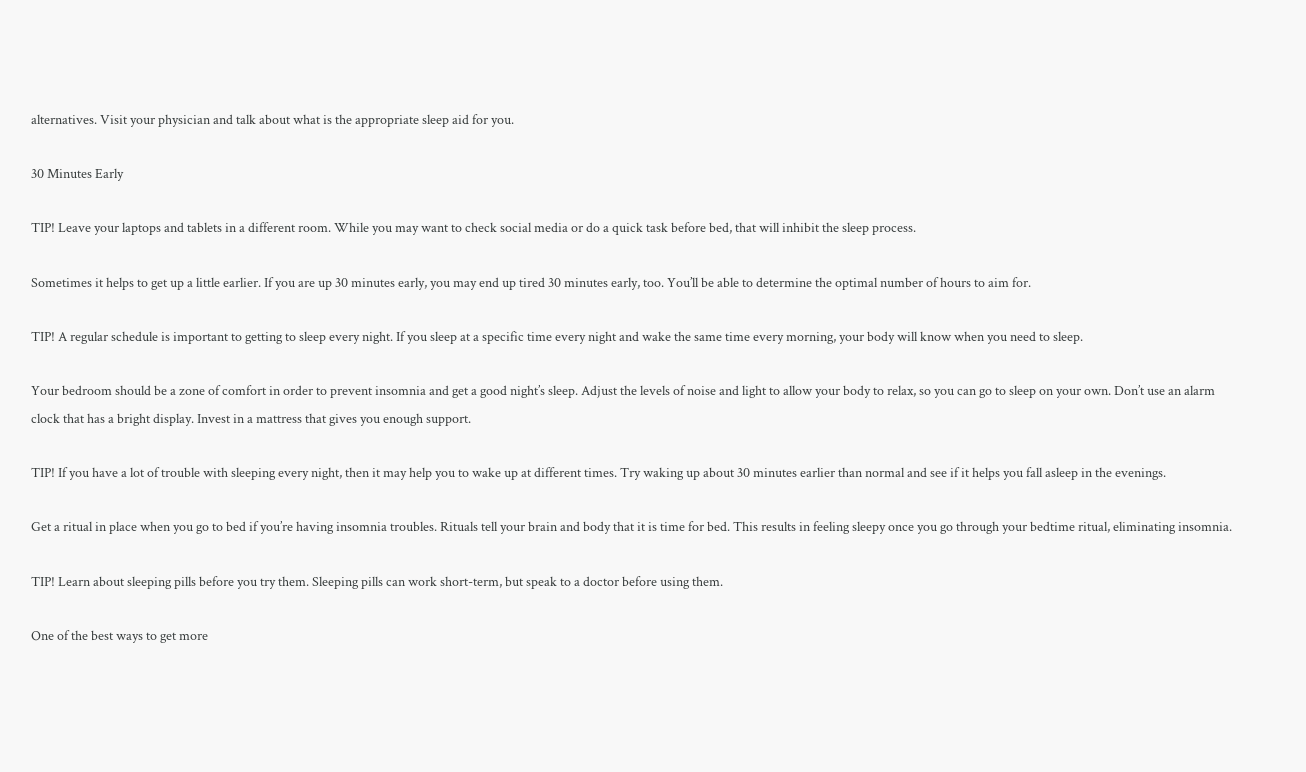alternatives. Visit your physician and talk about what is the appropriate sleep aid for you.

30 Minutes Early

TIP! Leave your laptops and tablets in a different room. While you may want to check social media or do a quick task before bed, that will inhibit the sleep process.

Sometimes it helps to get up a little earlier. If you are up 30 minutes early, you may end up tired 30 minutes early, too. You’ll be able to determine the optimal number of hours to aim for.

TIP! A regular schedule is important to getting to sleep every night. If you sleep at a specific time every night and wake the same time every morning, your body will know when you need to sleep.

Your bedroom should be a zone of comfort in order to prevent insomnia and get a good night’s sleep. Adjust the levels of noise and light to allow your body to relax, so you can go to sleep on your own. Don’t use an alarm clock that has a bright display. Invest in a mattress that gives you enough support.

TIP! If you have a lot of trouble with sleeping every night, then it may help you to wake up at different times. Try waking up about 30 minutes earlier than normal and see if it helps you fall asleep in the evenings.

Get a ritual in place when you go to bed if you’re having insomnia troubles. Rituals tell your brain and body that it is time for bed. This results in feeling sleepy once you go through your bedtime ritual, eliminating insomnia.

TIP! Learn about sleeping pills before you try them. Sleeping pills can work short-term, but speak to a doctor before using them.

One of the best ways to get more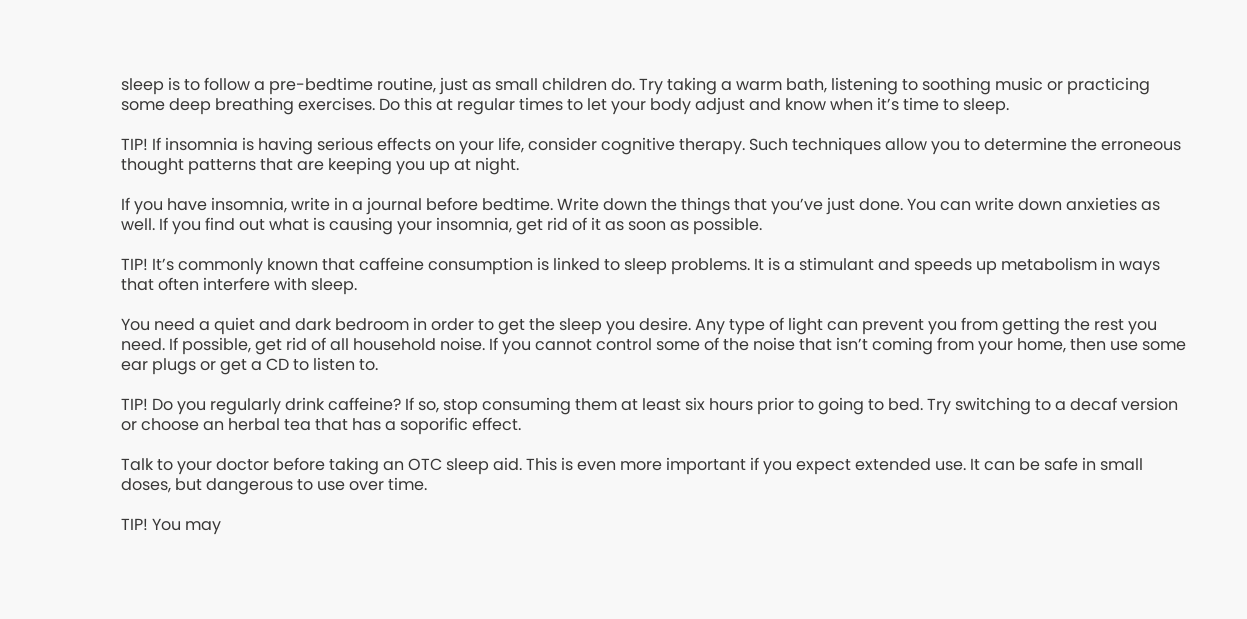sleep is to follow a pre-bedtime routine, just as small children do. Try taking a warm bath, listening to soothing music or practicing some deep breathing exercises. Do this at regular times to let your body adjust and know when it’s time to sleep.

TIP! If insomnia is having serious effects on your life, consider cognitive therapy. Such techniques allow you to determine the erroneous thought patterns that are keeping you up at night.

If you have insomnia, write in a journal before bedtime. Write down the things that you’ve just done. You can write down anxieties as well. If you find out what is causing your insomnia, get rid of it as soon as possible.

TIP! It’s commonly known that caffeine consumption is linked to sleep problems. It is a stimulant and speeds up metabolism in ways that often interfere with sleep.

You need a quiet and dark bedroom in order to get the sleep you desire. Any type of light can prevent you from getting the rest you need. If possible, get rid of all household noise. If you cannot control some of the noise that isn’t coming from your home, then use some ear plugs or get a CD to listen to.

TIP! Do you regularly drink caffeine? If so, stop consuming them at least six hours prior to going to bed. Try switching to a decaf version or choose an herbal tea that has a soporific effect.

Talk to your doctor before taking an OTC sleep aid. This is even more important if you expect extended use. It can be safe in small doses, but dangerous to use over time.

TIP! You may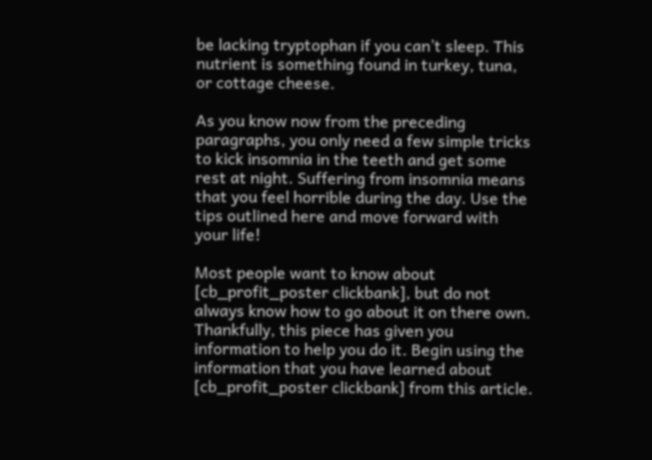be lacking tryptophan if you can’t sleep. This nutrient is something found in turkey, tuna, or cottage cheese.

As you know now from the preceding paragraphs, you only need a few simple tricks to kick insomnia in the teeth and get some rest at night. Suffering from insomnia means that you feel horrible during the day. Use the tips outlined here and move forward with your life!

Most people want to know about [cb_profit_poster clickbank], but do not always know how to go about it on there own. Thankfully, this piece has given you information to help you do it. Begin using the information that you have learned about [cb_profit_poster clickbank] from this article.